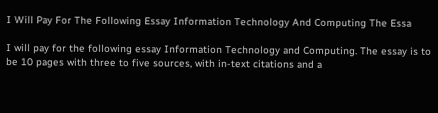I Will Pay For The Following Essay Information Technology And Computing The Essa

I will pay for the following essay Information Technology and Computing. The essay is to be 10 pages with three to five sources, with in-text citations and a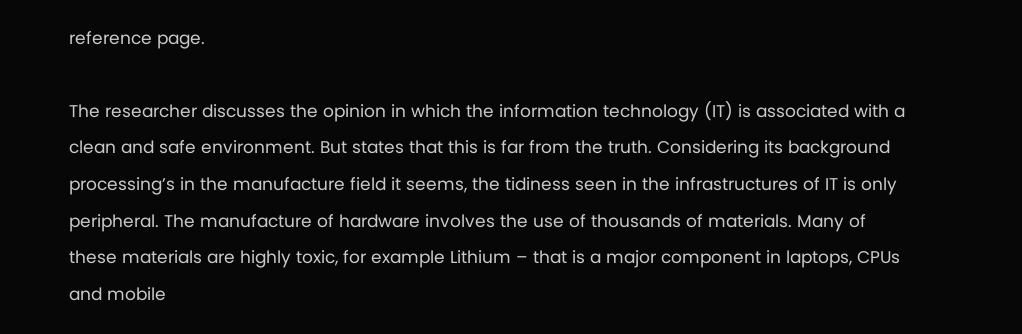reference page.

The researcher discusses the opinion in which the information technology (IT) is associated with a clean and safe environment. But states that this is far from the truth. Considering its background processing’s in the manufacture field it seems, the tidiness seen in the infrastructures of IT is only peripheral. The manufacture of hardware involves the use of thousands of materials. Many of these materials are highly toxic, for example Lithium – that is a major component in laptops, CPUs and mobile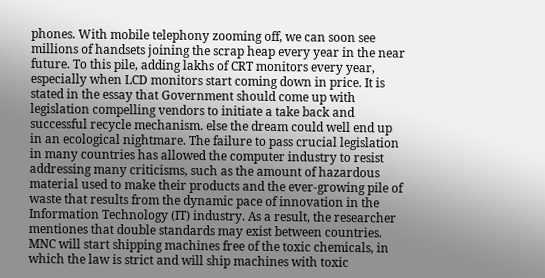phones. With mobile telephony zooming off, we can soon see millions of handsets joining the scrap heap every year in the near future. To this pile, adding lakhs of CRT monitors every year, especially when LCD monitors start coming down in price. It is stated in the essay that Government should come up with legislation compelling vendors to initiate a take back and successful recycle mechanism. else the dream could well end up in an ecological nightmare. The failure to pass crucial legislation in many countries has allowed the computer industry to resist addressing many criticisms, such as the amount of hazardous material used to make their products and the ever-growing pile of waste that results from the dynamic pace of innovation in the Information Technology (IT) industry. As a result, the researcher mentiones that double standards may exist between countries. MNC will start shipping machines free of the toxic chemicals, in which the law is strict and will ship machines with toxic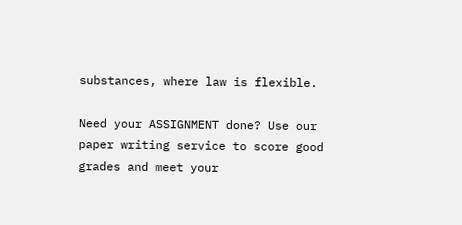substances, where law is flexible.

Need your ASSIGNMENT done? Use our paper writing service to score good grades and meet your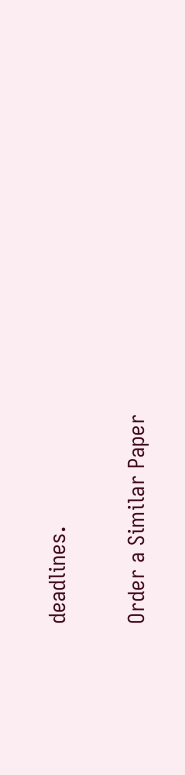deadlines.

Order a Similar Paper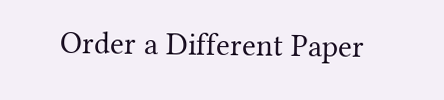Order a Different Paper